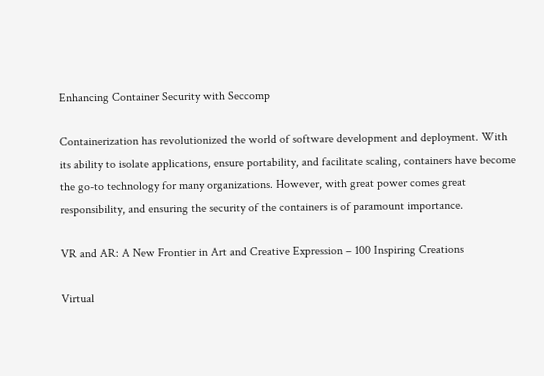Enhancing Container Security with Seccomp

Containerization has revolutionized the world of software development and deployment. With its ability to isolate applications, ensure portability, and facilitate scaling, containers have become the go-to technology for many organizations. However, with great power comes great responsibility, and ensuring the security of the containers is of paramount importance.

VR and AR: A New Frontier in Art and Creative Expression – 100 Inspiring Creations

Virtual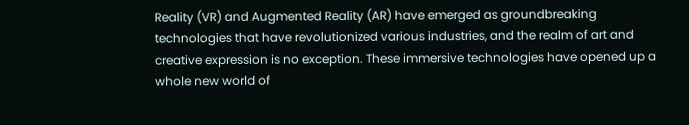Reality (VR) and Augmented Reality (AR) have emerged as groundbreaking technologies that have revolutionized various industries, and the realm of art and creative expression is no exception. These immersive technologies have opened up a whole new world of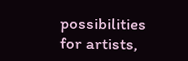possibilities for artists,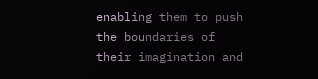enabling them to push the boundaries of their imagination and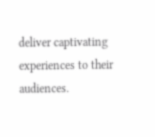deliver captivating experiences to their audiences.